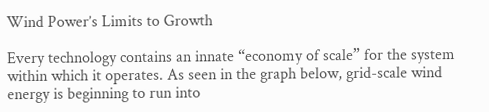Wind Power’s Limits to Growth

Every technology contains an innate “economy of scale” for the system within which it operates. As seen in the graph below, grid-scale wind energy is beginning to run into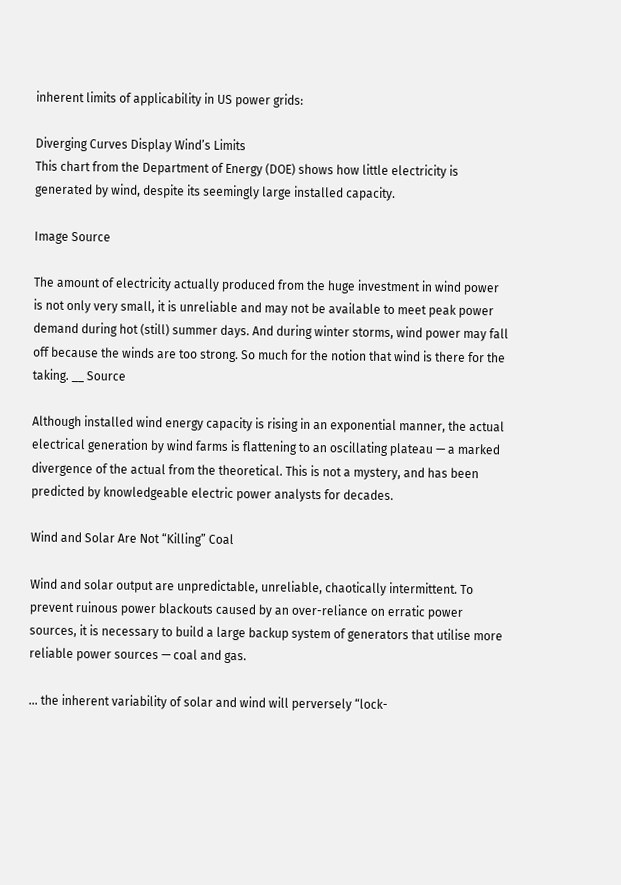inherent limits of applicability in US power grids:

Diverging Curves Display Wind’s Limits
This chart from the Department of Energy (DOE) shows how little electricity is generated by wind, despite its seemingly large installed capacity.

Image Source

The amount of electricity actually produced from the huge investment in wind power is not only very small, it is unreliable and may not be available to meet peak power demand during hot (still) summer days. And during winter storms, wind power may fall off because the winds are too strong. So much for the notion that wind is there for the taking. __ Source

Although installed wind energy capacity is rising in an exponential manner, the actual electrical generation by wind farms is flattening to an oscillating plateau — a marked divergence of the actual from the theoretical. This is not a mystery, and has been predicted by knowledgeable electric power analysts for decades.

Wind and Solar Are Not “Killing” Coal

Wind and solar output are unpredictable, unreliable, chaotically intermittent. To prevent ruinous power blackouts caused by an over-reliance on erratic power sources, it is necessary to build a large backup system of generators that utilise more reliable power sources — coal and gas.

… the inherent variability of solar and wind will perversely “lock-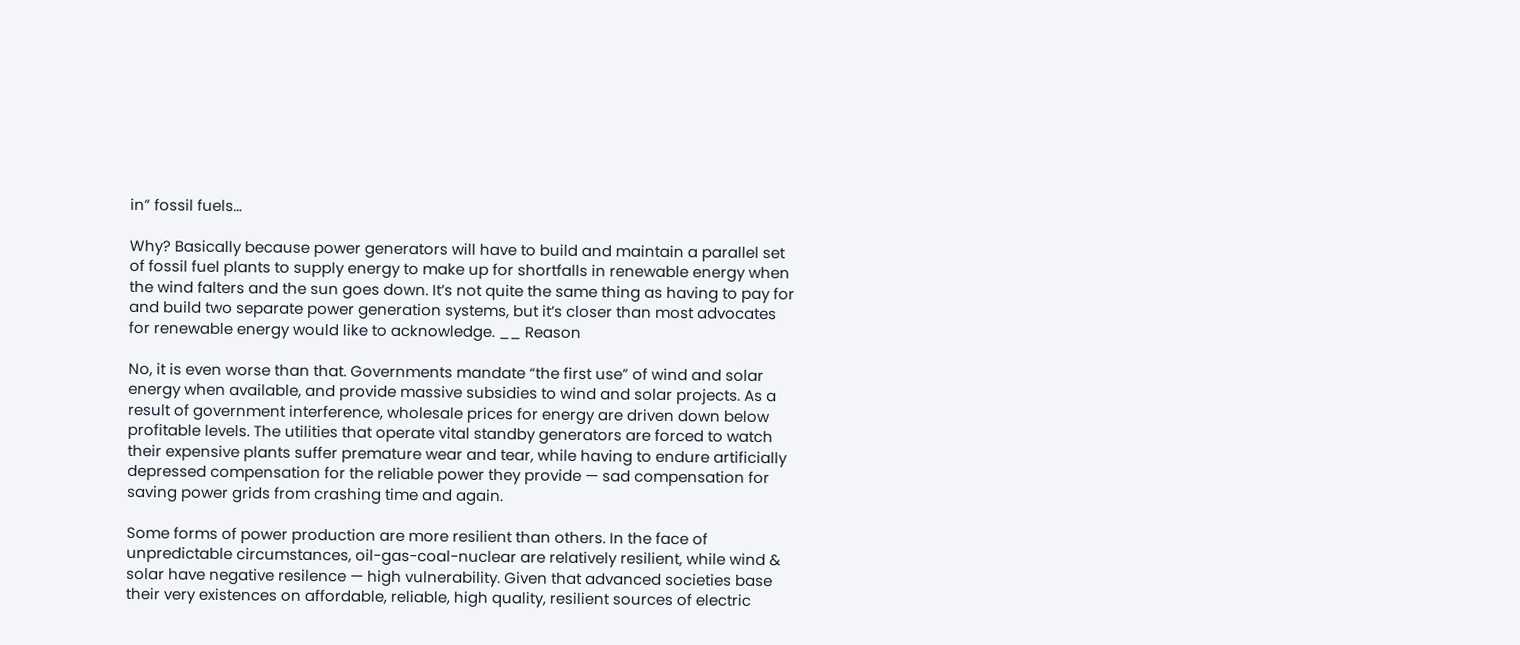in” fossil fuels…

Why? Basically because power generators will have to build and maintain a parallel set of fossil fuel plants to supply energy to make up for shortfalls in renewable energy when the wind falters and the sun goes down. It’s not quite the same thing as having to pay for and build two separate power generation systems, but it’s closer than most advocates for renewable energy would like to acknowledge. __ Reason

No, it is even worse than that. Governments mandate “the first use” of wind and solar energy when available, and provide massive subsidies to wind and solar projects. As a result of government interference, wholesale prices for energy are driven down below profitable levels. The utilities that operate vital standby generators are forced to watch their expensive plants suffer premature wear and tear, while having to endure artificially depressed compensation for the reliable power they provide — sad compensation for saving power grids from crashing time and again.

Some forms of power production are more resilient than others. In the face of unpredictable circumstances, oil-gas-coal-nuclear are relatively resilient, while wind & solar have negative resilence — high vulnerability. Given that advanced societies base their very existences on affordable, reliable, high quality, resilient sources of electric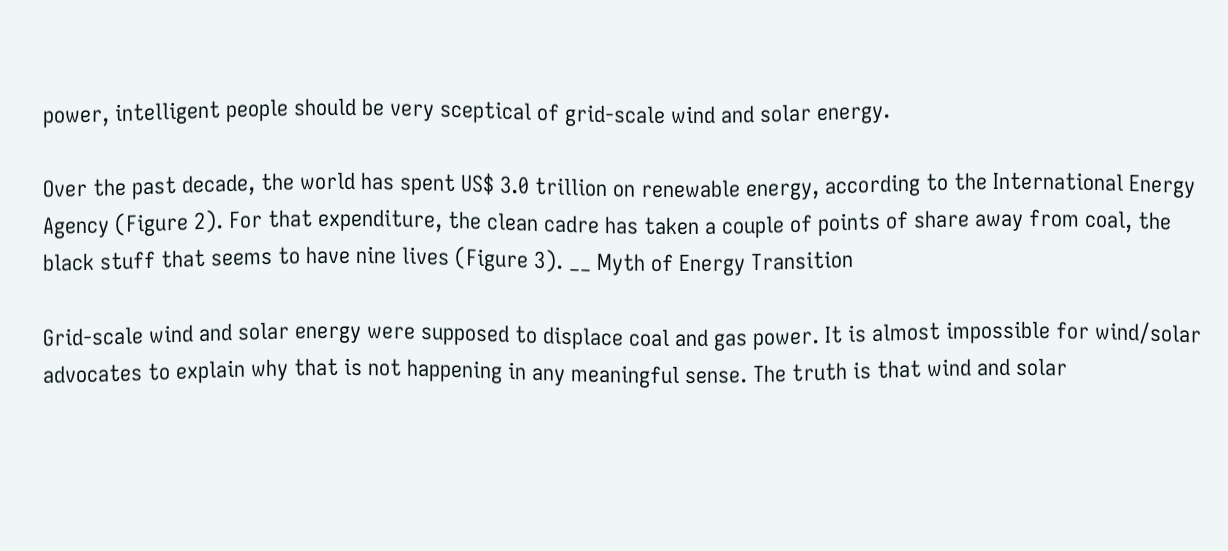power, intelligent people should be very sceptical of grid-scale wind and solar energy.

Over the past decade, the world has spent US$ 3.0 trillion on renewable energy, according to the International Energy Agency (Figure 2). For that expenditure, the clean cadre has taken a couple of points of share away from coal, the black stuff that seems to have nine lives (Figure 3). __ Myth of Energy Transition

Grid-scale wind and solar energy were supposed to displace coal and gas power. It is almost impossible for wind/solar advocates to explain why that is not happening in any meaningful sense. The truth is that wind and solar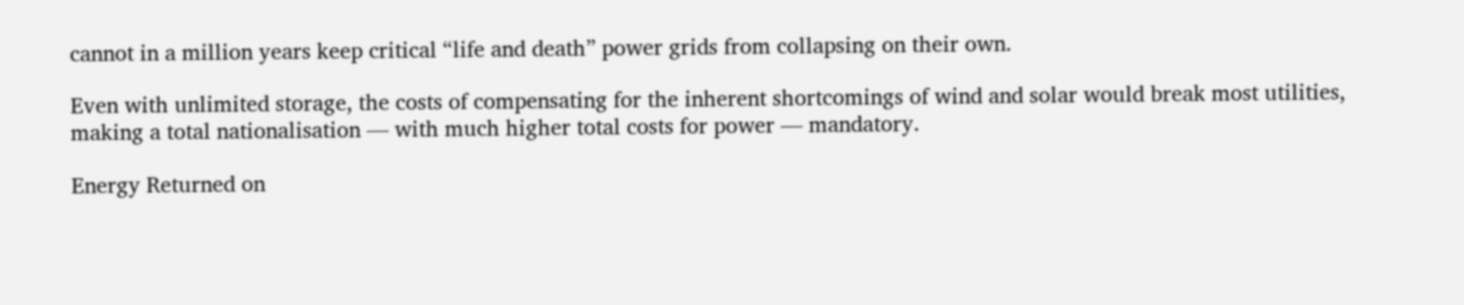cannot in a million years keep critical “life and death” power grids from collapsing on their own.

Even with unlimited storage, the costs of compensating for the inherent shortcomings of wind and solar would break most utilities, making a total nationalisation — with much higher total costs for power — mandatory.

Energy Returned on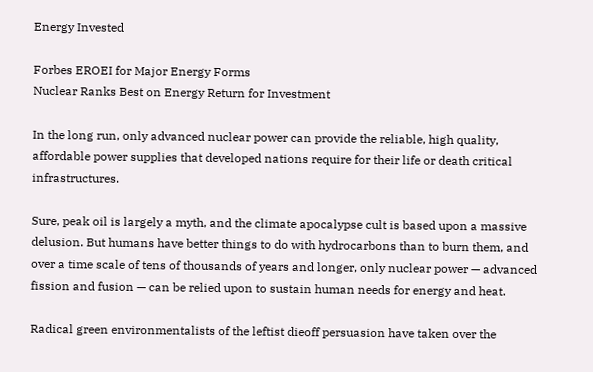Energy Invested

Forbes EROEI for Major Energy Forms
Nuclear Ranks Best on Energy Return for Investment

In the long run, only advanced nuclear power can provide the reliable, high quality, affordable power supplies that developed nations require for their life or death critical infrastructures.

Sure, peak oil is largely a myth, and the climate apocalypse cult is based upon a massive delusion. But humans have better things to do with hydrocarbons than to burn them, and over a time scale of tens of thousands of years and longer, only nuclear power — advanced fission and fusion — can be relied upon to sustain human needs for energy and heat.

Radical green environmentalists of the leftist dieoff persuasion have taken over the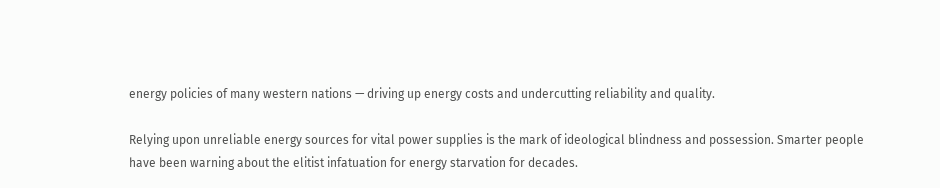energy policies of many western nations — driving up energy costs and undercutting reliability and quality.

Relying upon unreliable energy sources for vital power supplies is the mark of ideological blindness and possession. Smarter people have been warning about the elitist infatuation for energy starvation for decades.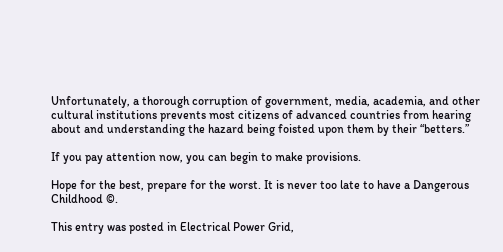Unfortunately, a thorough corruption of government, media, academia, and other cultural institutions prevents most citizens of advanced countries from hearing about and understanding the hazard being foisted upon them by their “betters.”

If you pay attention now, you can begin to make provisions.

Hope for the best, prepare for the worst. It is never too late to have a Dangerous Childhood ©.

This entry was posted in Electrical Power Grid,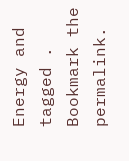Energy and tagged . Bookmark the permalink.